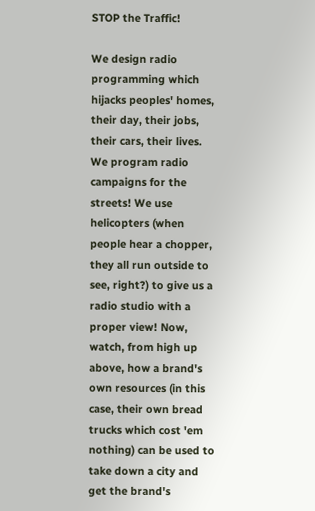STOP the Traffic!

We design radio programming which hijacks peoples' homes, their day, their jobs, their cars, their lives. We program radio campaigns for the streets! We use helicopters (when people hear a chopper, they all run outside to see, right?) to give us a radio studio with a proper view! Now, watch, from high up above, how a brand's own resources (in this case, their own bread trucks which cost 'em nothing) can be used to take down a city and get the brand's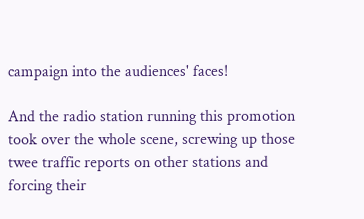campaign into the audiences' faces!

And the radio station running this promotion took over the whole scene, screwing up those twee traffic reports on other stations and forcing their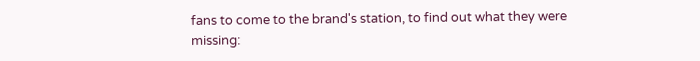fans to come to the brand's station, to find out what they were missing: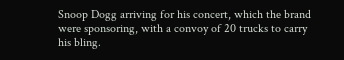Snoop Dogg arriving for his concert, which the brand were sponsoring, with a convoy of 20 trucks to carry his bling.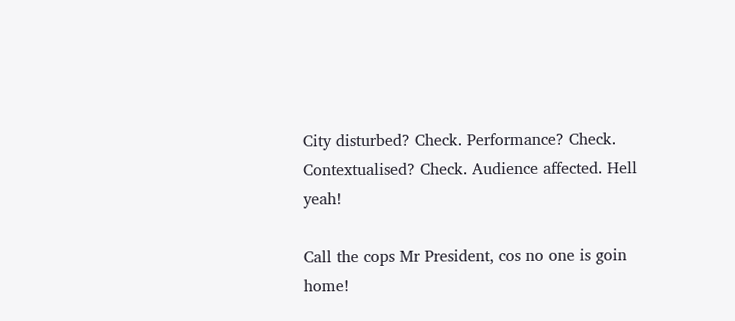City disturbed? Check. Performance? Check. Contextualised? Check. Audience affected. Hell yeah!

Call the cops Mr President, cos no one is goin home!